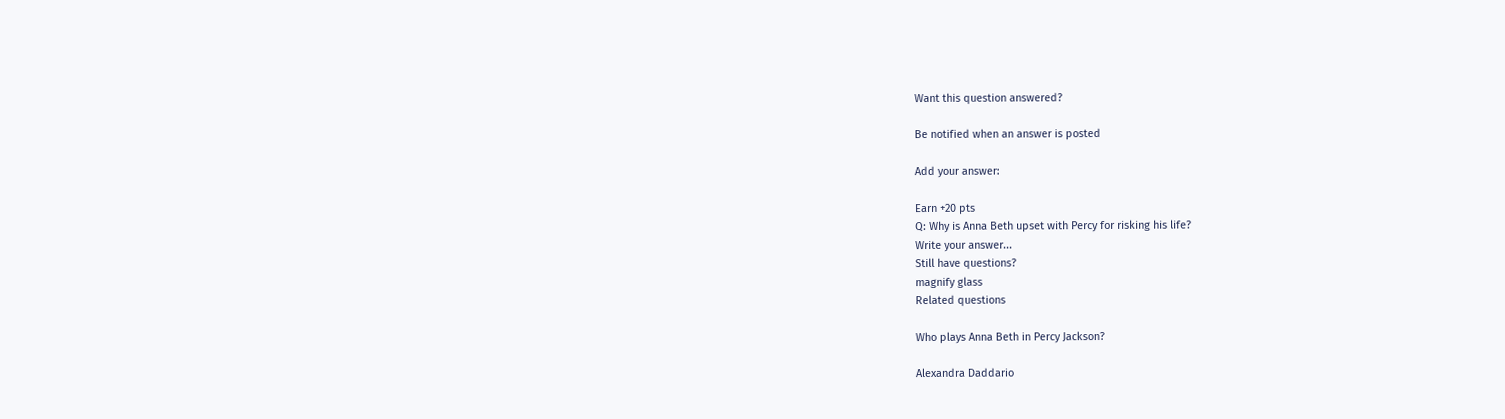Want this question answered?

Be notified when an answer is posted

Add your answer:

Earn +20 pts
Q: Why is Anna Beth upset with Percy for risking his life?
Write your answer...
Still have questions?
magnify glass
Related questions

Who plays Anna Beth in Percy Jackson?

Alexandra Daddario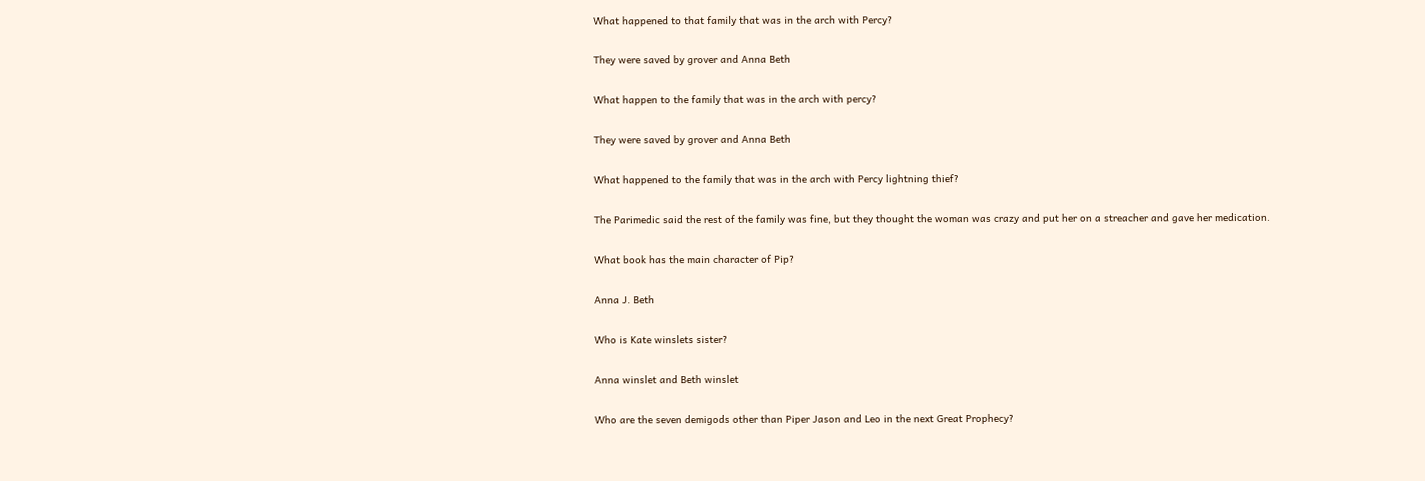What happened to that family that was in the arch with Percy?

They were saved by grover and Anna Beth

What happen to the family that was in the arch with percy?

They were saved by grover and Anna Beth

What happened to the family that was in the arch with Percy lightning thief?

The Parimedic said the rest of the family was fine, but they thought the woman was crazy and put her on a streacher and gave her medication.

What book has the main character of Pip?

Anna J. Beth

Who is Kate winslets sister?

Anna winslet and Beth winslet

Who are the seven demigods other than Piper Jason and Leo in the next Great Prophecy?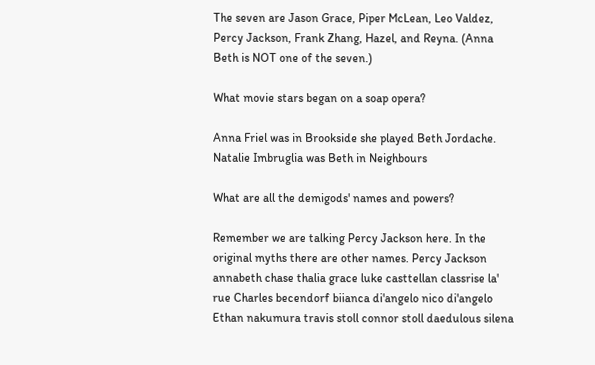The seven are Jason Grace, Piper McLean, Leo Valdez, Percy Jackson, Frank Zhang, Hazel, and Reyna. (Anna Beth is NOT one of the seven.)

What movie stars began on a soap opera?

Anna Friel was in Brookside she played Beth Jordache. Natalie Imbruglia was Beth in Neighbours

What are all the demigods' names and powers?

Remember we are talking Percy Jackson here. In the original myths there are other names. Percy Jackson annabeth chase thalia grace luke casttellan classrise la' rue Charles becendorf biianca di'angelo nico di'angelo Ethan nakumura travis stoll connor stoll daedulous silena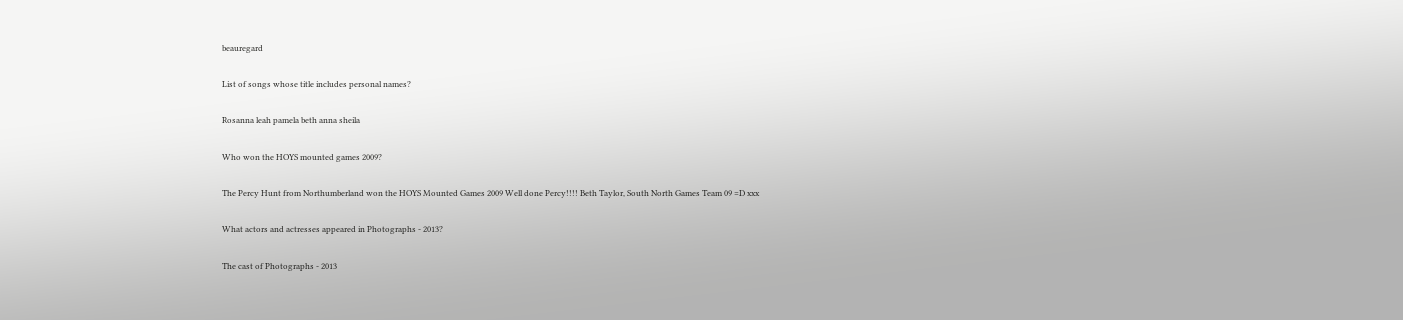beauregard

List of songs whose title includes personal names?

Rosanna leah pamela beth anna sheila

Who won the HOYS mounted games 2009?

The Percy Hunt from Northumberland won the HOYS Mounted Games 2009 Well done Percy!!!! Beth Taylor, South North Games Team 09 =D xxx

What actors and actresses appeared in Photographs - 2013?

The cast of Photographs - 2013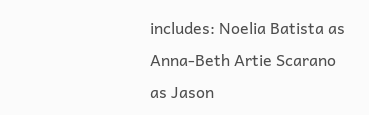includes: Noelia Batista as Anna-Beth Artie Scarano as Jason